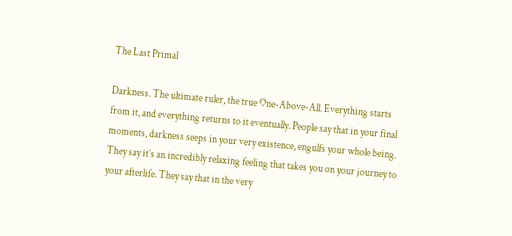The Last Primal

Darkness. The ultimate ruler, the true One-Above-All. Everything starts from it, and everything returns to it eventually. People say that in your final moments, darkness seeps in your very existence, engulfs your whole being. They say it’s an incredibly relaxing feeling that takes you on your journey to your afterlife. They say that in the very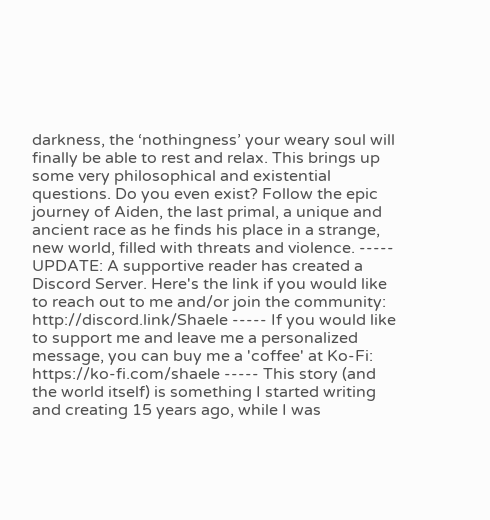darkness, the ‘nothingness’ your weary soul will finally be able to rest and relax. This brings up some very philosophical and existential questions. Do you even exist? Follow the epic journey of Aiden, the last primal, a unique and ancient race as he finds his place in a strange, new world, filled with threats and violence. ----- UPDATE: A supportive reader has created a Discord Server. Here's the link if you would like to reach out to me and/or join the community: http://discord.link/Shaele ----- If you would like to support me and leave me a personalized message, you can buy me a 'coffee' at Ko-Fi: https://ko-fi.com/shaele ----- This story (and the world itself) is something I started writing and creating 15 years ago, while I was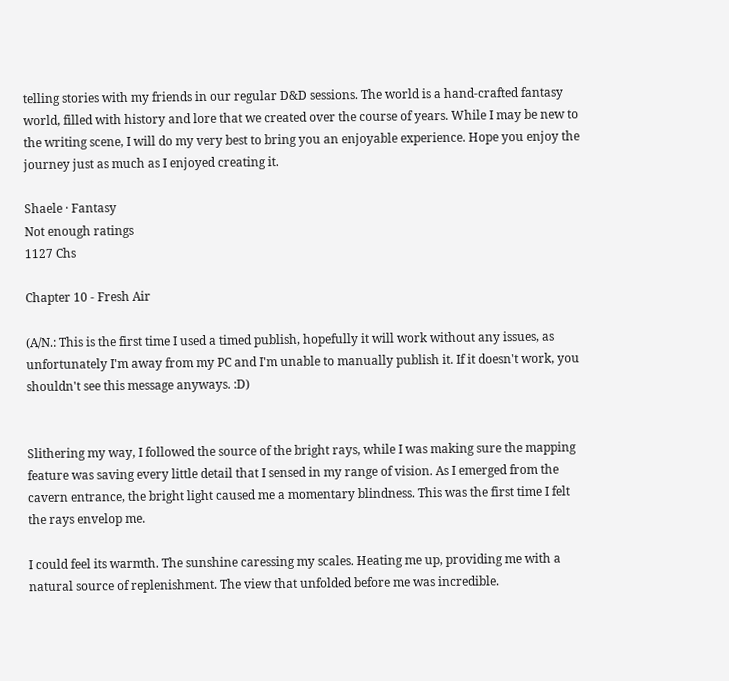telling stories with my friends in our regular D&D sessions. The world is a hand-crafted fantasy world, filled with history and lore that we created over the course of years. While I may be new to the writing scene, I will do my very best to bring you an enjoyable experience. Hope you enjoy the journey just as much as I enjoyed creating it.

Shaele · Fantasy
Not enough ratings
1127 Chs

Chapter 10 - Fresh Air

(A/N.: This is the first time I used a timed publish, hopefully it will work without any issues, as unfortunately I'm away from my PC and I'm unable to manually publish it. If it doesn't work, you shouldn't see this message anyways. :D)


Slithering my way, I followed the source of the bright rays, while I was making sure the mapping feature was saving every little detail that I sensed in my range of vision. As I emerged from the cavern entrance, the bright light caused me a momentary blindness. This was the first time I felt the rays envelop me.

I could feel its warmth. The sunshine caressing my scales. Heating me up, providing me with a natural source of replenishment. The view that unfolded before me was incredible.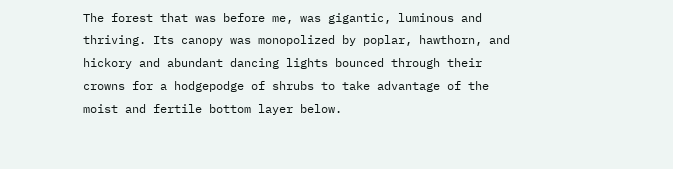The forest that was before me, was gigantic, luminous and thriving. Its canopy was monopolized by poplar, hawthorn, and hickory and abundant dancing lights bounced through their crowns for a hodgepodge of shrubs to take advantage of the moist and fertile bottom layer below.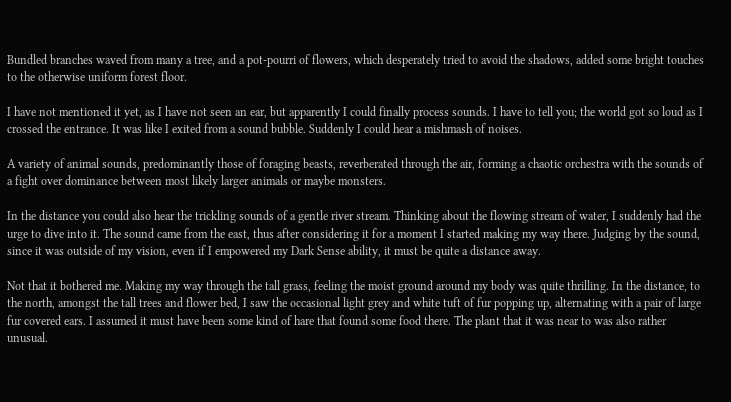Bundled branches waved from many a tree, and a pot-pourri of flowers, which desperately tried to avoid the shadows, added some bright touches to the otherwise uniform forest floor.

I have not mentioned it yet, as I have not seen an ear, but apparently I could finally process sounds. I have to tell you; the world got so loud as I crossed the entrance. It was like I exited from a sound bubble. Suddenly I could hear a mishmash of noises.

A variety of animal sounds, predominantly those of foraging beasts, reverberated through the air, forming a chaotic orchestra with the sounds of a fight over dominance between most likely larger animals or maybe monsters.

In the distance you could also hear the trickling sounds of a gentle river stream. Thinking about the flowing stream of water, I suddenly had the urge to dive into it. The sound came from the east, thus after considering it for a moment I started making my way there. Judging by the sound, since it was outside of my vision, even if I empowered my Dark Sense ability, it must be quite a distance away.

Not that it bothered me. Making my way through the tall grass, feeling the moist ground around my body was quite thrilling. In the distance, to the north, amongst the tall trees and flower bed, I saw the occasional light grey and white tuft of fur popping up, alternating with a pair of large fur covered ears. I assumed it must have been some kind of hare that found some food there. The plant that it was near to was also rather unusual.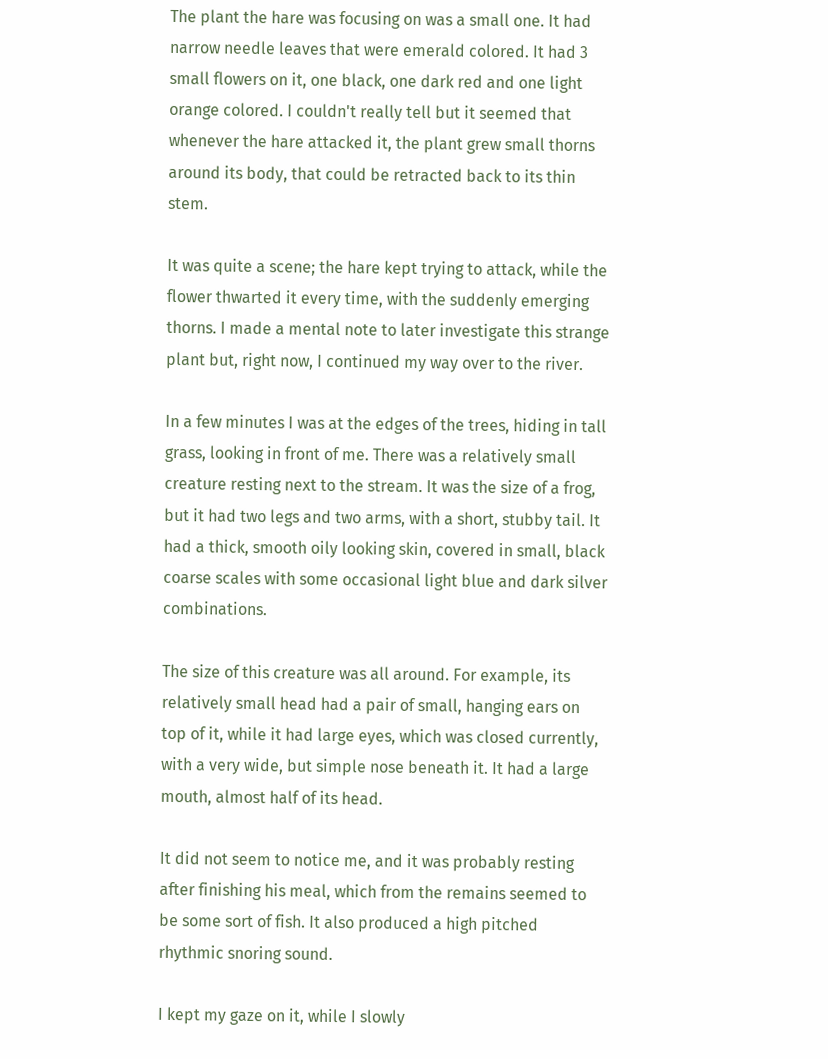The plant the hare was focusing on was a small one. It had narrow needle leaves that were emerald colored. It had 3 small flowers on it, one black, one dark red and one light orange colored. I couldn't really tell but it seemed that whenever the hare attacked it, the plant grew small thorns around its body, that could be retracted back to its thin stem.

It was quite a scene; the hare kept trying to attack, while the flower thwarted it every time, with the suddenly emerging thorns. I made a mental note to later investigate this strange plant but, right now, I continued my way over to the river.

In a few minutes I was at the edges of the trees, hiding in tall grass, looking in front of me. There was a relatively small creature resting next to the stream. It was the size of a frog, but it had two legs and two arms, with a short, stubby tail. It had a thick, smooth oily looking skin, covered in small, black coarse scales with some occasional light blue and dark silver combinations.

The size of this creature was all around. For example, its relatively small head had a pair of small, hanging ears on top of it, while it had large eyes, which was closed currently, with a very wide, but simple nose beneath it. It had a large mouth, almost half of its head.

It did not seem to notice me, and it was probably resting after finishing his meal, which from the remains seemed to be some sort of fish. It also produced a high pitched rhythmic snoring sound.

I kept my gaze on it, while I slowly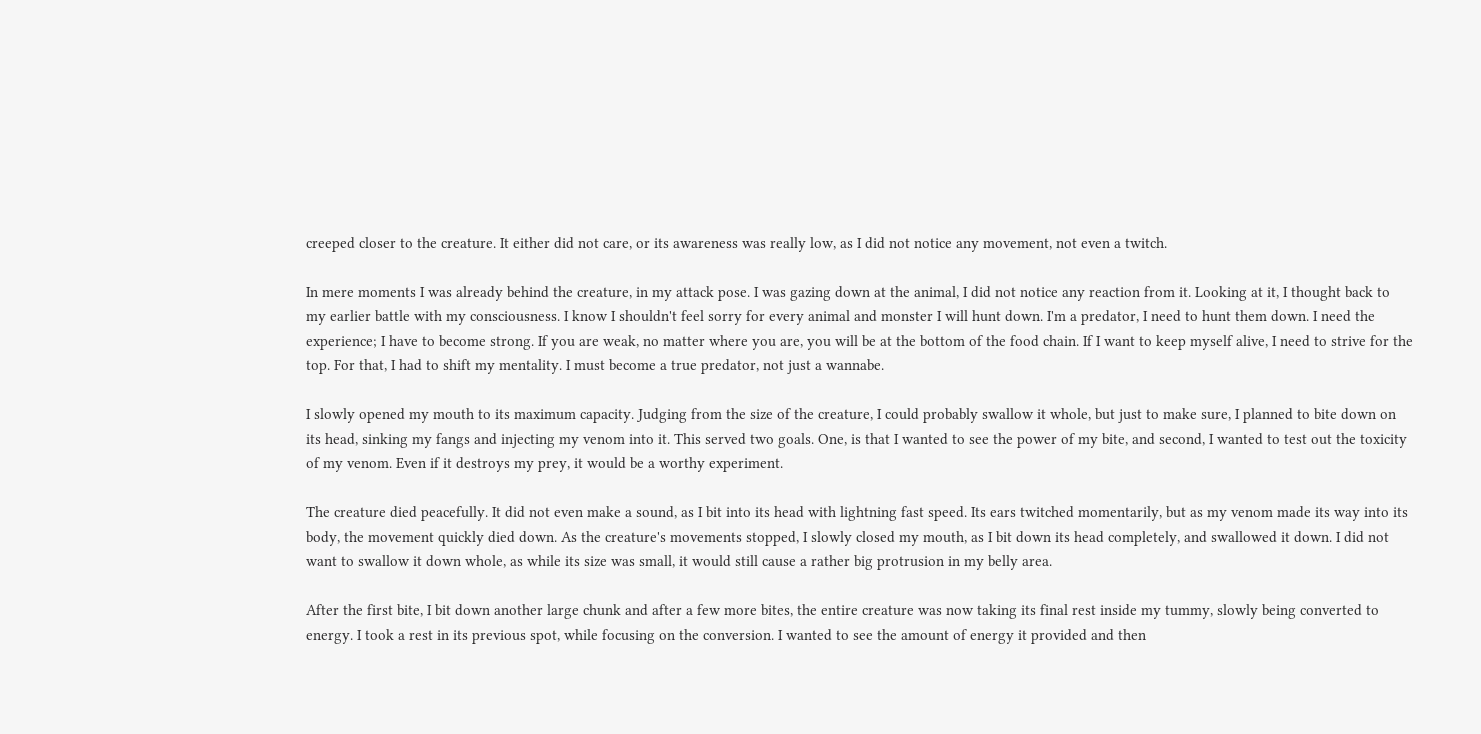creeped closer to the creature. It either did not care, or its awareness was really low, as I did not notice any movement, not even a twitch.

In mere moments I was already behind the creature, in my attack pose. I was gazing down at the animal, I did not notice any reaction from it. Looking at it, I thought back to my earlier battle with my consciousness. I know I shouldn't feel sorry for every animal and monster I will hunt down. I'm a predator, I need to hunt them down. I need the experience; I have to become strong. If you are weak, no matter where you are, you will be at the bottom of the food chain. If I want to keep myself alive, I need to strive for the top. For that, I had to shift my mentality. I must become a true predator, not just a wannabe.

I slowly opened my mouth to its maximum capacity. Judging from the size of the creature, I could probably swallow it whole, but just to make sure, I planned to bite down on its head, sinking my fangs and injecting my venom into it. This served two goals. One, is that I wanted to see the power of my bite, and second, I wanted to test out the toxicity of my venom. Even if it destroys my prey, it would be a worthy experiment.

The creature died peacefully. It did not even make a sound, as I bit into its head with lightning fast speed. Its ears twitched momentarily, but as my venom made its way into its body, the movement quickly died down. As the creature's movements stopped, I slowly closed my mouth, as I bit down its head completely, and swallowed it down. I did not want to swallow it down whole, as while its size was small, it would still cause a rather big protrusion in my belly area.

After the first bite, I bit down another large chunk and after a few more bites, the entire creature was now taking its final rest inside my tummy, slowly being converted to energy. I took a rest in its previous spot, while focusing on the conversion. I wanted to see the amount of energy it provided and then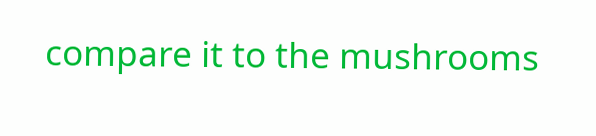compare it to the mushrooms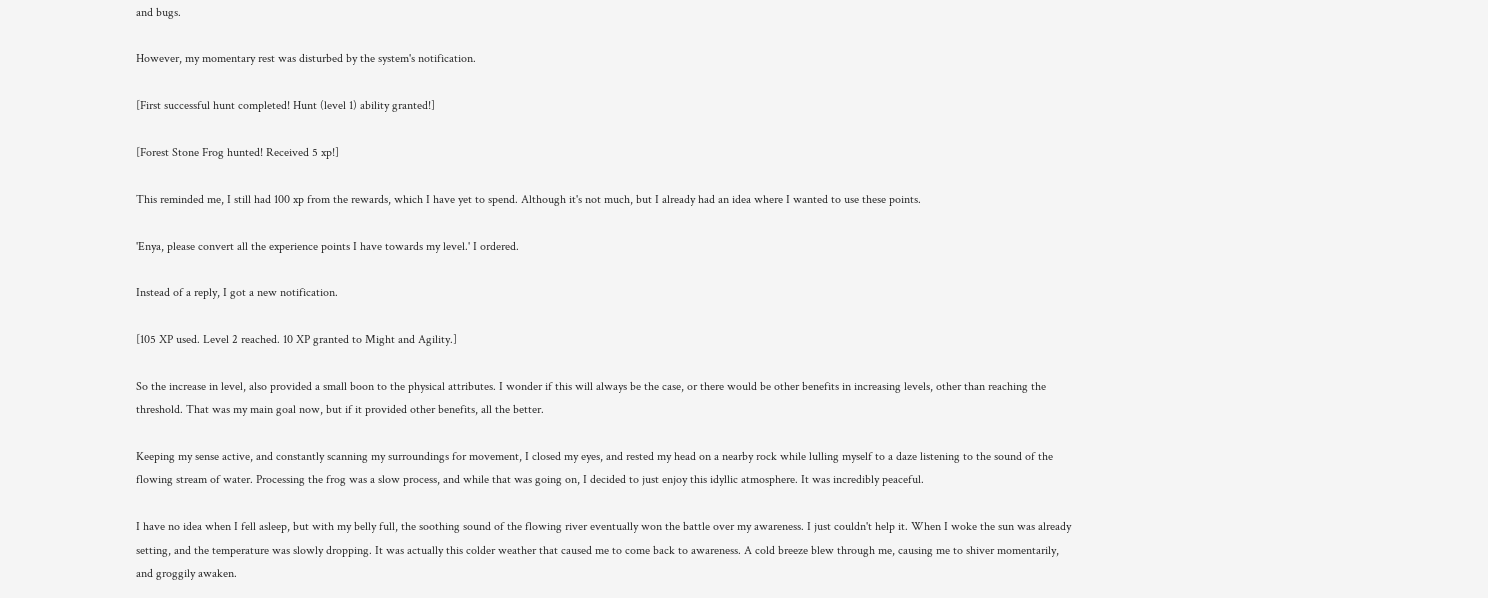and bugs.

However, my momentary rest was disturbed by the system's notification.

[First successful hunt completed! Hunt (level 1) ability granted!]

[Forest Stone Frog hunted! Received 5 xp!]

This reminded me, I still had 100 xp from the rewards, which I have yet to spend. Although it's not much, but I already had an idea where I wanted to use these points.

'Enya, please convert all the experience points I have towards my level.' I ordered.

Instead of a reply, I got a new notification.

[105 XP used. Level 2 reached. 10 XP granted to Might and Agility.]

So the increase in level, also provided a small boon to the physical attributes. I wonder if this will always be the case, or there would be other benefits in increasing levels, other than reaching the threshold. That was my main goal now, but if it provided other benefits, all the better.

Keeping my sense active, and constantly scanning my surroundings for movement, I closed my eyes, and rested my head on a nearby rock while lulling myself to a daze listening to the sound of the flowing stream of water. Processing the frog was a slow process, and while that was going on, I decided to just enjoy this idyllic atmosphere. It was incredibly peaceful.

I have no idea when I fell asleep, but with my belly full, the soothing sound of the flowing river eventually won the battle over my awareness. I just couldn't help it. When I woke the sun was already setting, and the temperature was slowly dropping. It was actually this colder weather that caused me to come back to awareness. A cold breeze blew through me, causing me to shiver momentarily, and groggily awaken.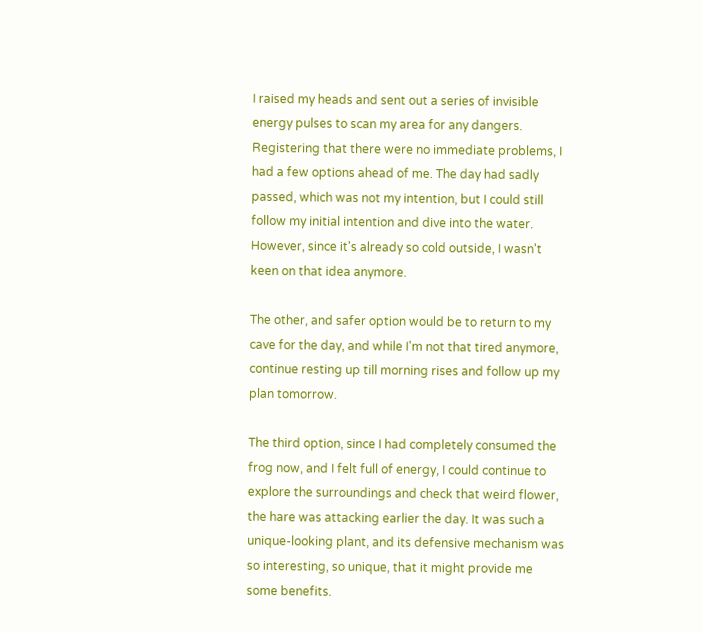I raised my heads and sent out a series of invisible energy pulses to scan my area for any dangers. Registering that there were no immediate problems, I had a few options ahead of me. The day had sadly passed, which was not my intention, but I could still follow my initial intention and dive into the water. However, since it's already so cold outside, I wasn't keen on that idea anymore.

The other, and safer option would be to return to my cave for the day, and while I'm not that tired anymore, continue resting up till morning rises and follow up my plan tomorrow.

The third option, since I had completely consumed the frog now, and I felt full of energy, I could continue to explore the surroundings and check that weird flower, the hare was attacking earlier the day. It was such a unique-looking plant, and its defensive mechanism was so interesting, so unique, that it might provide me some benefits.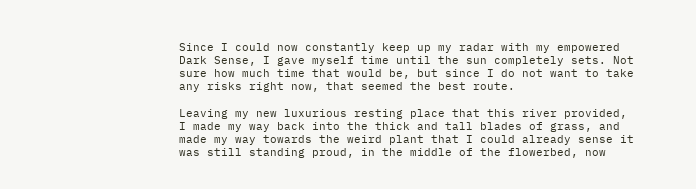Since I could now constantly keep up my radar with my empowered Dark Sense, I gave myself time until the sun completely sets. Not sure how much time that would be, but since I do not want to take any risks right now, that seemed the best route.

Leaving my new luxurious resting place that this river provided, I made my way back into the thick and tall blades of grass, and made my way towards the weird plant that I could already sense it was still standing proud, in the middle of the flowerbed, now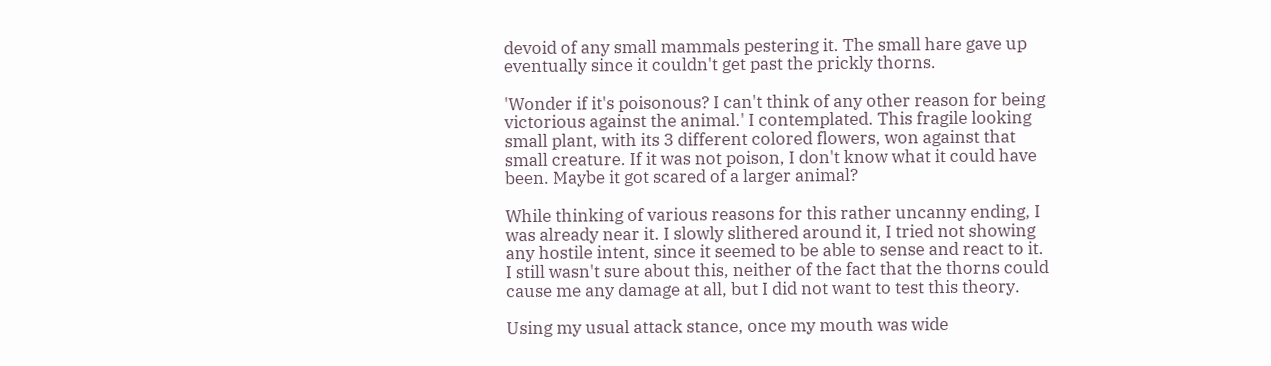devoid of any small mammals pestering it. The small hare gave up eventually since it couldn't get past the prickly thorns.

'Wonder if it's poisonous? I can't think of any other reason for being victorious against the animal.' I contemplated. This fragile looking small plant, with its 3 different colored flowers, won against that small creature. If it was not poison, I don't know what it could have been. Maybe it got scared of a larger animal?

While thinking of various reasons for this rather uncanny ending, I was already near it. I slowly slithered around it, I tried not showing any hostile intent, since it seemed to be able to sense and react to it. I still wasn't sure about this, neither of the fact that the thorns could cause me any damage at all, but I did not want to test this theory.

Using my usual attack stance, once my mouth was wide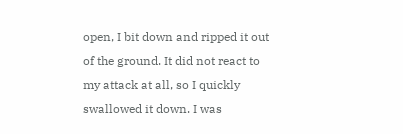open, I bit down and ripped it out of the ground. It did not react to my attack at all, so I quickly swallowed it down. I was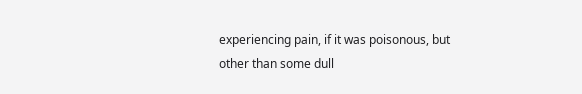experiencing pain, if it was poisonous, but other than some dull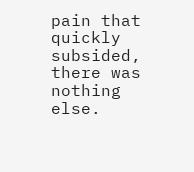pain that quickly subsided, there was nothing else.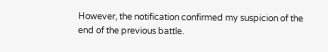However, the notification confirmed my suspicion of the end of the previous battle.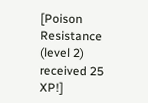[Poison Resistance (level 2) received 25 XP!]